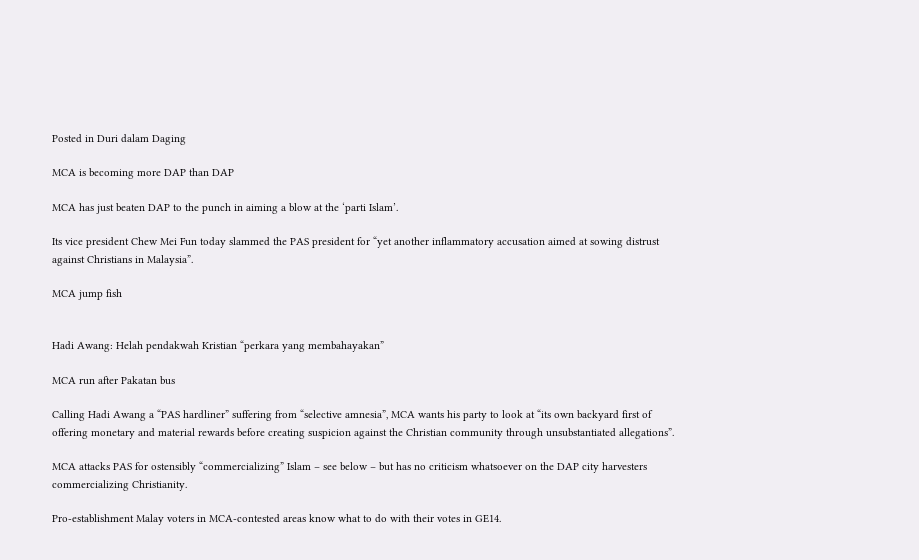Posted in Duri dalam Daging

MCA is becoming more DAP than DAP

MCA has just beaten DAP to the punch in aiming a blow at the ‘parti Islam’.

Its vice president Chew Mei Fun today slammed the PAS president for “yet another inflammatory accusation aimed at sowing distrust against Christians in Malaysia”.

MCA jump fish


Hadi Awang: Helah pendakwah Kristian “perkara yang membahayakan”

MCA run after Pakatan bus

Calling Hadi Awang a “PAS hardliner” suffering from “selective amnesia”, MCA wants his party to look at “its own backyard first of offering monetary and material rewards before creating suspicion against the Christian community through unsubstantiated allegations”.

MCA attacks PAS for ostensibly “commercializing” Islam – see below – but has no criticism whatsoever on the DAP city harvesters commercializing Christianity.

Pro-establishment Malay voters in MCA-contested areas know what to do with their votes in GE14.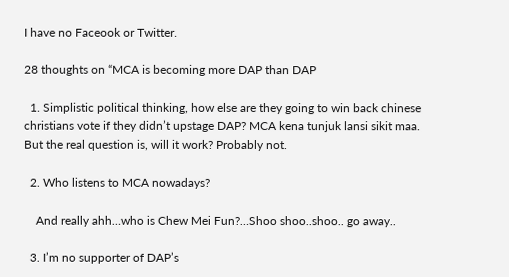I have no Faceook or Twitter.

28 thoughts on “MCA is becoming more DAP than DAP

  1. Simplistic political thinking, how else are they going to win back chinese christians vote if they didn’t upstage DAP? MCA kena tunjuk lansi sikit maa. But the real question is, will it work? Probably not.

  2. Who listens to MCA nowadays?

    And really ahh…who is Chew Mei Fun?…Shoo shoo..shoo.. go away..

  3. I’m no supporter of DAP’s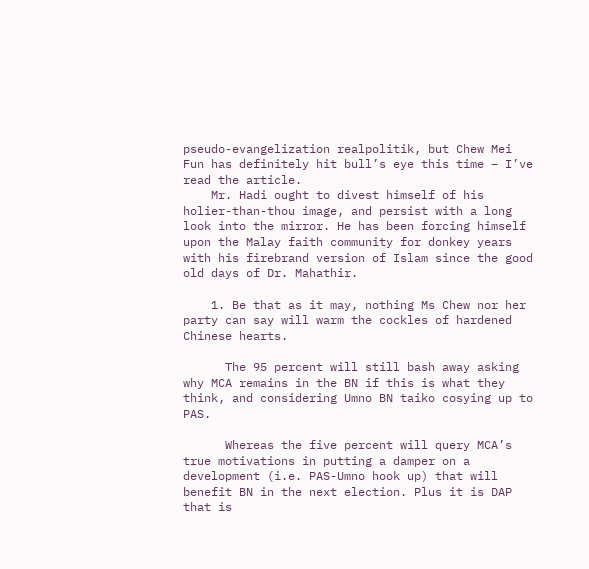pseudo-evangelization realpolitik, but Chew Mei Fun has definitely hit bull’s eye this time – I’ve read the article.
    Mr. Hadi ought to divest himself of his holier-than-thou image, and persist with a long look into the mirror. He has been forcing himself upon the Malay faith community for donkey years with his firebrand version of Islam since the good old days of Dr. Mahathir.

    1. Be that as it may, nothing Ms Chew nor her party can say will warm the cockles of hardened Chinese hearts.

      The 95 percent will still bash away asking why MCA remains in the BN if this is what they think, and considering Umno BN taiko cosying up to PAS.

      Whereas the five percent will query MCA’s true motivations in putting a damper on a development (i.e. PAS-Umno hook up) that will benefit BN in the next election. Plus it is DAP that is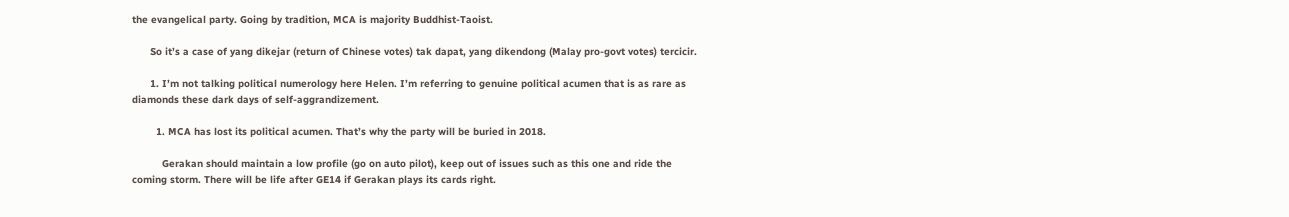the evangelical party. Going by tradition, MCA is majority Buddhist-Taoist.

      So it’s a case of yang dikejar (return of Chinese votes) tak dapat, yang dikendong (Malay pro-govt votes) tercicir.

      1. I’m not talking political numerology here Helen. I’m referring to genuine political acumen that is as rare as diamonds these dark days of self-aggrandizement.

        1. MCA has lost its political acumen. That’s why the party will be buried in 2018.

          Gerakan should maintain a low profile (go on auto pilot), keep out of issues such as this one and ride the coming storm. There will be life after GE14 if Gerakan plays its cards right.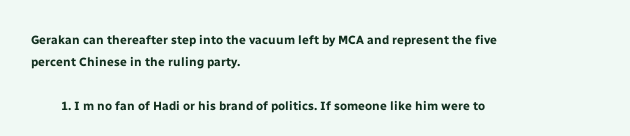Gerakan can thereafter step into the vacuum left by MCA and represent the five percent Chinese in the ruling party.

          1. I m no fan of Hadi or his brand of politics. If someone like him were to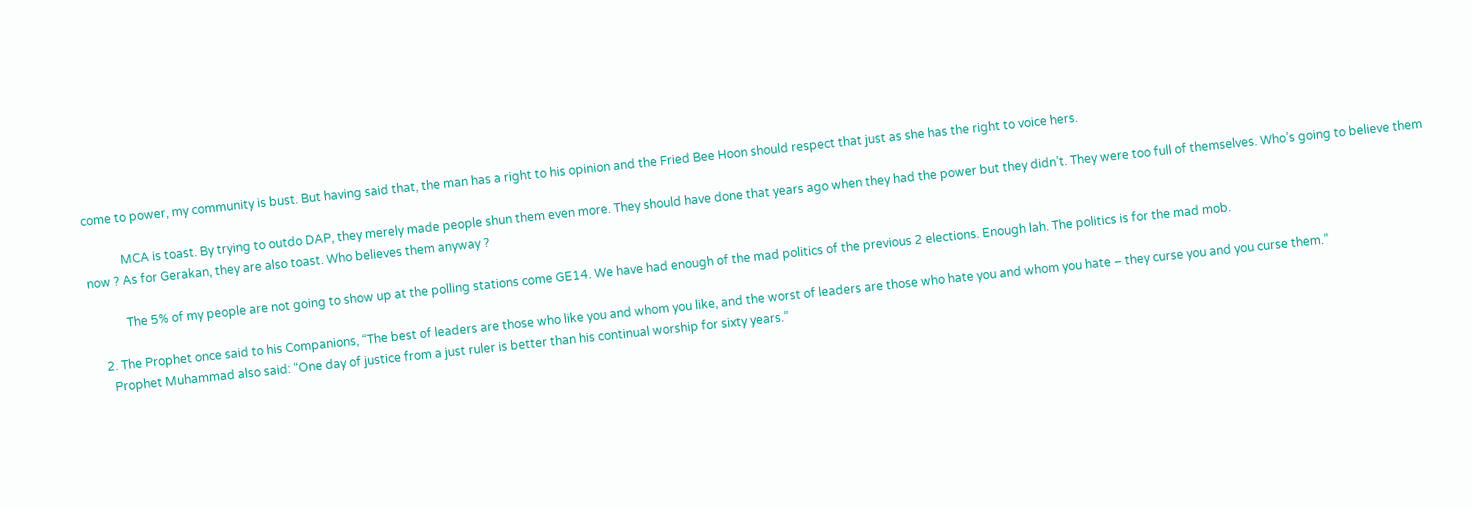come to power, my community is bust. But having said that, the man has a right to his opinion and the Fried Bee Hoon should respect that just as she has the right to voice hers.

            MCA is toast. By trying to outdo DAP, they merely made people shun them even more. They should have done that years ago when they had the power but they didn’t. They were too full of themselves. Who’s going to believe them now ? As for Gerakan, they are also toast. Who believes them anyway ?

            The 5% of my people are not going to show up at the polling stations come GE14. We have had enough of the mad politics of the previous 2 elections. Enough lah. The politics is for the mad mob.

    2. The Prophet once said to his Companions, “The best of leaders are those who like you and whom you like, and the worst of leaders are those who hate you and whom you hate – they curse you and you curse them.”
      Prophet Muhammad also said: “One day of justice from a just ruler is better than his continual worship for sixty years.”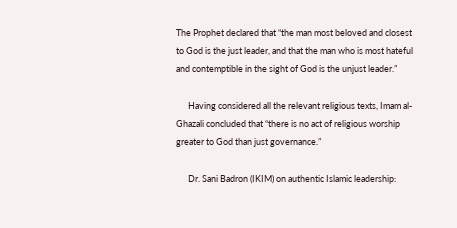The Prophet declared that “the man most beloved and closest to God is the just leader, and that the man who is most hateful and contemptible in the sight of God is the unjust leader.”

      Having considered all the relevant religious texts, Imam al-Ghazali concluded that “there is no act of religious worship greater to God than just governance.”

      Dr. Sani Badron (IKIM) on authentic Islamic leadership: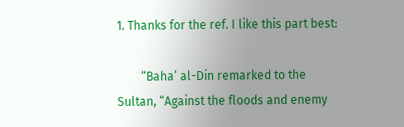1. Thanks for the ref. I like this part best:

        “Baha’ al-Din remarked to the Sultan, “Against the floods and enemy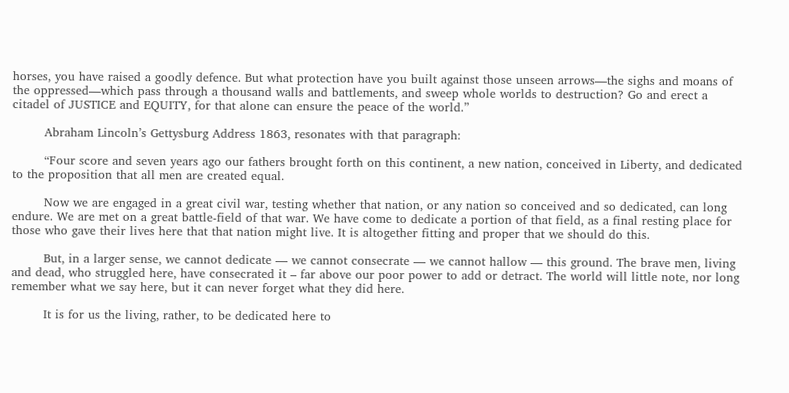horses, you have raised a goodly defence. But what protection have you built against those unseen arrows—the sighs and moans of the oppressed—which pass through a thousand walls and battlements, and sweep whole worlds to destruction? Go and erect a citadel of JUSTICE and EQUITY, for that alone can ensure the peace of the world.”

        Abraham Lincoln’s Gettysburg Address 1863, resonates with that paragraph:

        “Four score and seven years ago our fathers brought forth on this continent, a new nation, conceived in Liberty, and dedicated to the proposition that all men are created equal.

        Now we are engaged in a great civil war, testing whether that nation, or any nation so conceived and so dedicated, can long endure. We are met on a great battle-field of that war. We have come to dedicate a portion of that field, as a final resting place for those who gave their lives here that that nation might live. It is altogether fitting and proper that we should do this.

        But, in a larger sense, we cannot dedicate — we cannot consecrate — we cannot hallow — this ground. The brave men, living and dead, who struggled here, have consecrated it – far above our poor power to add or detract. The world will little note, nor long remember what we say here, but it can never forget what they did here.

        It is for us the living, rather, to be dedicated here to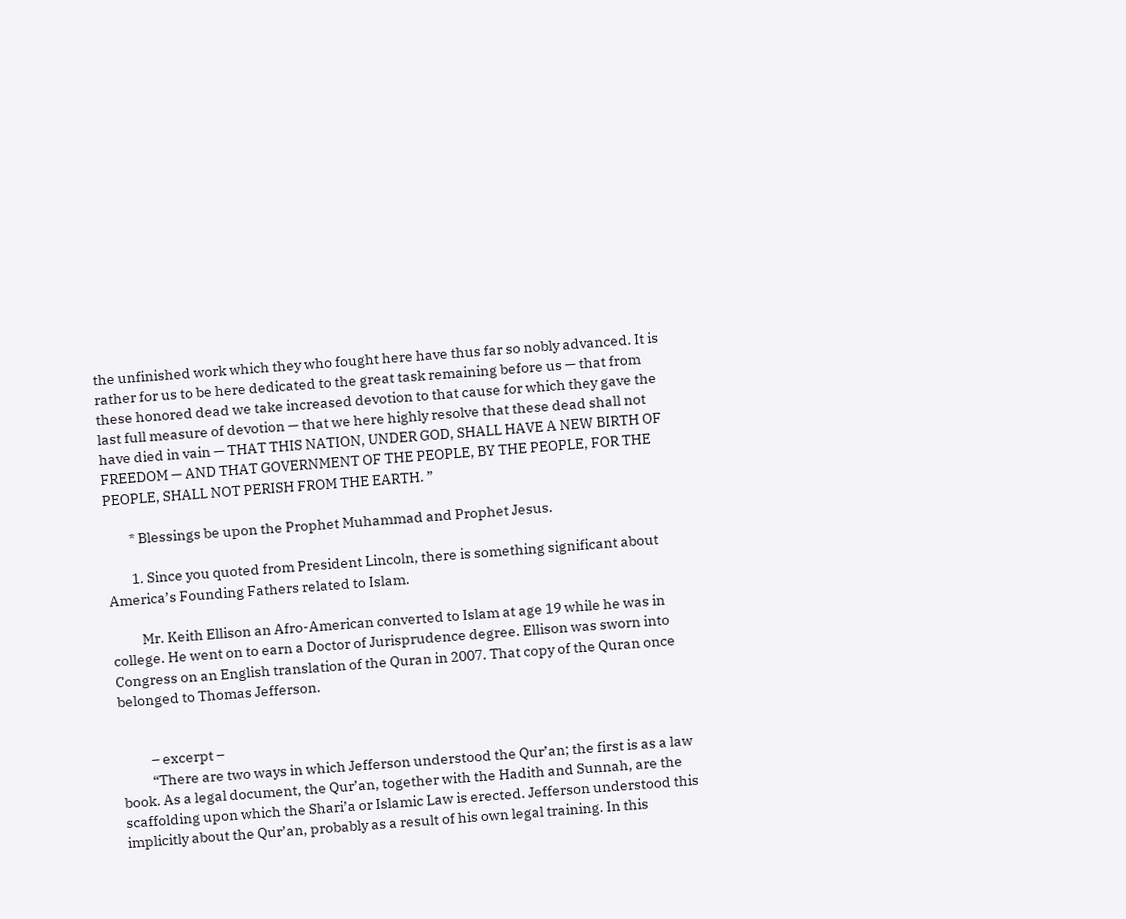the unfinished work which they who fought here have thus far so nobly advanced. It is rather for us to be here dedicated to the great task remaining before us — that from these honored dead we take increased devotion to that cause for which they gave the last full measure of devotion — that we here highly resolve that these dead shall not have died in vain — THAT THIS NATION, UNDER GOD, SHALL HAVE A NEW BIRTH OF FREEDOM — AND THAT GOVERNMENT OF THE PEOPLE, BY THE PEOPLE, FOR THE PEOPLE, SHALL NOT PERISH FROM THE EARTH. ”

        * Blessings be upon the Prophet Muhammad and Prophet Jesus.

        1. Since you quoted from President Lincoln, there is something significant about America’s Founding Fathers related to Islam.

          Mr. Keith Ellison an Afro-American converted to Islam at age 19 while he was in college. He went on to earn a Doctor of Jurisprudence degree. Ellison was sworn into Congress on an English translation of the Quran in 2007. That copy of the Quran once belonged to Thomas Jefferson.


          – excerpt –
          “There are two ways in which Jefferson understood the Qur’an; the first is as a law book. As a legal document, the Qur’an, together with the Hadith and Sunnah, are the scaffolding upon which the Shari’a or Islamic Law is erected. Jefferson understood this implicitly about the Qur’an, probably as a result of his own legal training. In this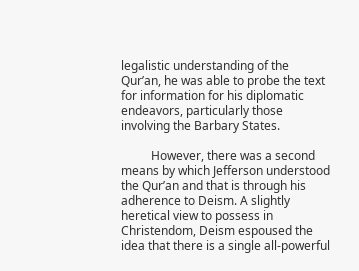legalistic understanding of the Qur’an, he was able to probe the text for information for his diplomatic endeavors, particularly those involving the Barbary States.

          However, there was a second means by which Jefferson understood the Qur’an and that is through his adherence to Deism. A slightly heretical view to possess in Christendom, Deism espoused the idea that there is a single all-powerful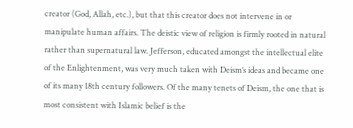creator (God, Allah, etc.), but that this creator does not intervene in or manipulate human affairs. The deistic view of religion is firmly rooted in natural rather than supernatural law. Jefferson, educated amongst the intellectual elite of the Enlightenment, was very much taken with Deism’s ideas and became one of its many 18th century followers. Of the many tenets of Deism, the one that is most consistent with Islamic belief is the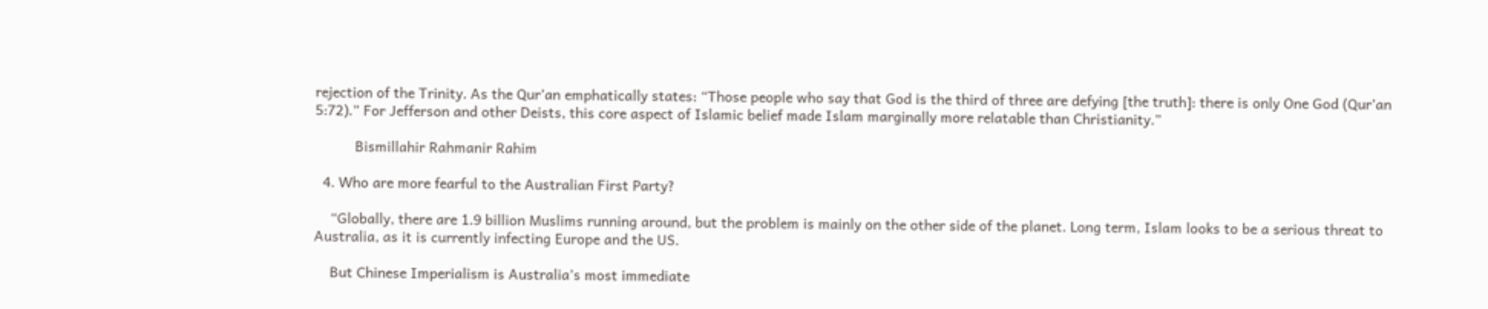rejection of the Trinity. As the Qur’an emphatically states: “Those people who say that God is the third of three are defying [the truth]: there is only One God (Qur’an 5:72).” For Jefferson and other Deists, this core aspect of Islamic belief made Islam marginally more relatable than Christianity.”

          Bismillahir Rahmanir Rahim

  4. Who are more fearful to the Australian First Party?

    “Globally, there are 1.9 billion Muslims running around, but the problem is mainly on the other side of the planet. Long term, Islam looks to be a serious threat to Australia, as it is currently infecting Europe and the US.

    But Chinese Imperialism is Australia’s most immediate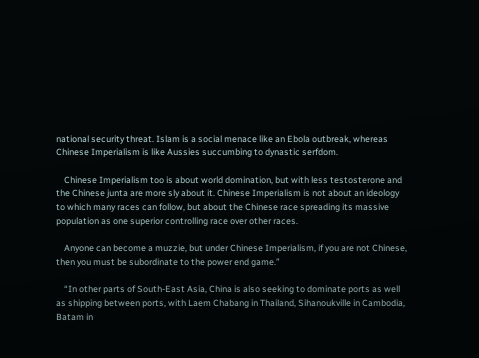national security threat. Islam is a social menace like an Ebola outbreak, whereas Chinese Imperialism is like Aussies succumbing to dynastic serfdom.

    Chinese Imperialism too is about world domination, but with less testosterone and the Chinese junta are more sly about it. Chinese Imperialism is not about an ideology to which many races can follow, but about the Chinese race spreading its massive population as one superior controlling race over other races.

    Anyone can become a muzzie, but under Chinese Imperialism, if you are not Chinese, then you must be subordinate to the power end game.”

    “In other parts of South-East Asia, China is also seeking to dominate ports as well as shipping between ports, with Laem Chabang in Thailand, Sihanoukville in Cambodia, Batam in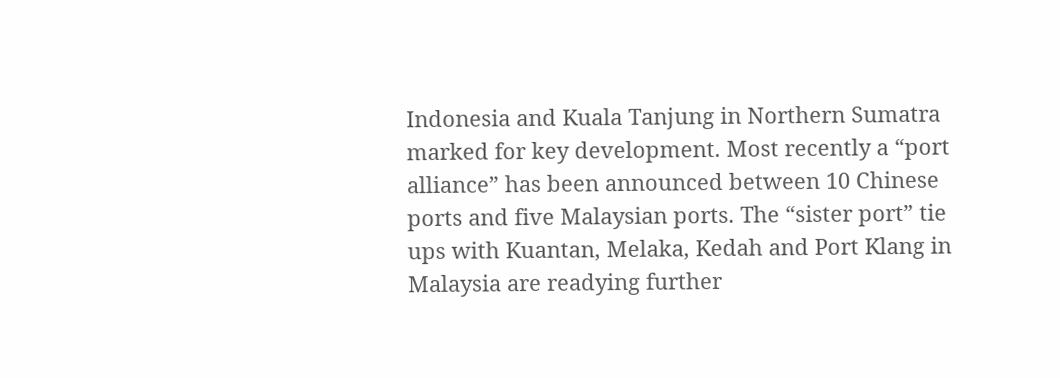Indonesia and Kuala Tanjung in Northern Sumatra marked for key development. Most recently a “port alliance” has been announced between 10 Chinese ports and five Malaysian ports. The “sister port” tie ups with Kuantan, Melaka, Kedah and Port Klang in Malaysia are readying further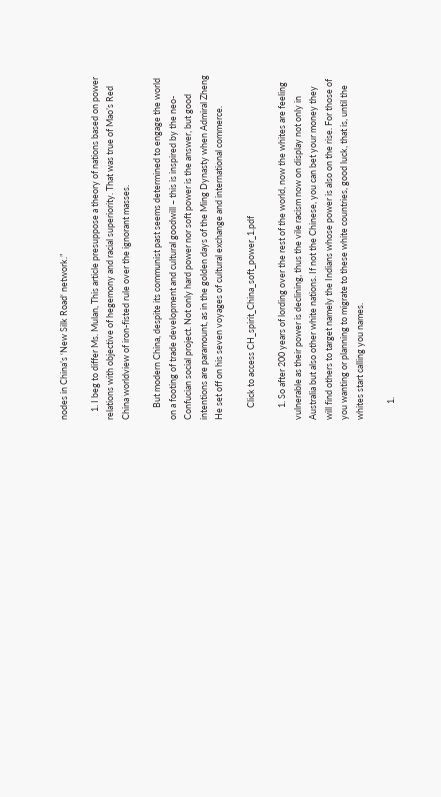nodes in China’s ‘New Silk Road‘ network.”

    1. I beg to differ Ms. Mulan, This article presuppose a theory of nations based on power relations with objective of hegemony and racial superiority. That was true of Mao’s Red China worldview of iron-fisted rule over the ignorant masses.

      But modern China, despite its communist past seems determined to engage the world on a footing of trade development and cultural goodwill – this is inspired by the neo-Confucian social project. Not only hard power nor soft power is the answer, but good intentions are paramount, as in the golden days of the Ming Dynasty when Admiral Zheng He set off on his seven voyages of cultural exchange and international commerce.

      Click to access CH_spirit_China_soft_power_1.pdf

      1. So after 200 years of lording over the rest of the world, now the whites are feeling vulnerable as their power is declining, thus the vile racism now on display not only in Australia but also other white nations. If not the Chinese, you can bet your money they will find others to target namely the Indians whose power is also on the rise. For those of you wanting or planning to migrate to these white countries, good luck, that is, until the whites start calling you names.

        1.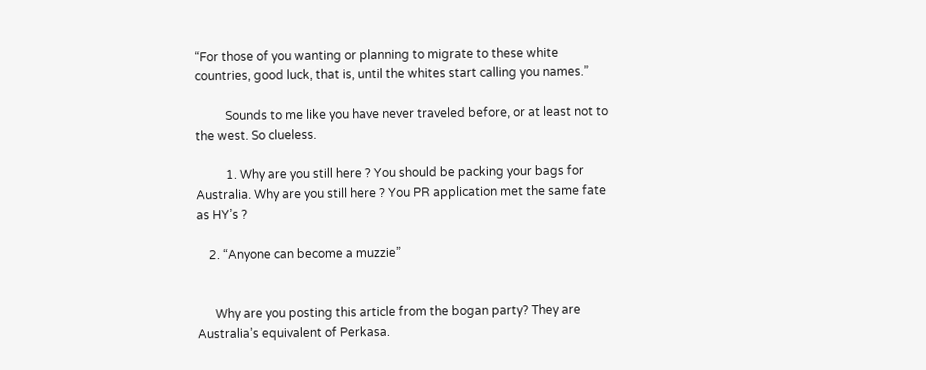“For those of you wanting or planning to migrate to these white countries, good luck, that is, until the whites start calling you names.”

          Sounds to me like you have never traveled before, or at least not to the west. So clueless.

          1. Why are you still here ? You should be packing your bags for Australia. Why are you still here ? You PR application met the same fate as HY’s ?

    2. “Anyone can become a muzzie”


      Why are you posting this article from the bogan party? They are Australia’s equivalent of Perkasa.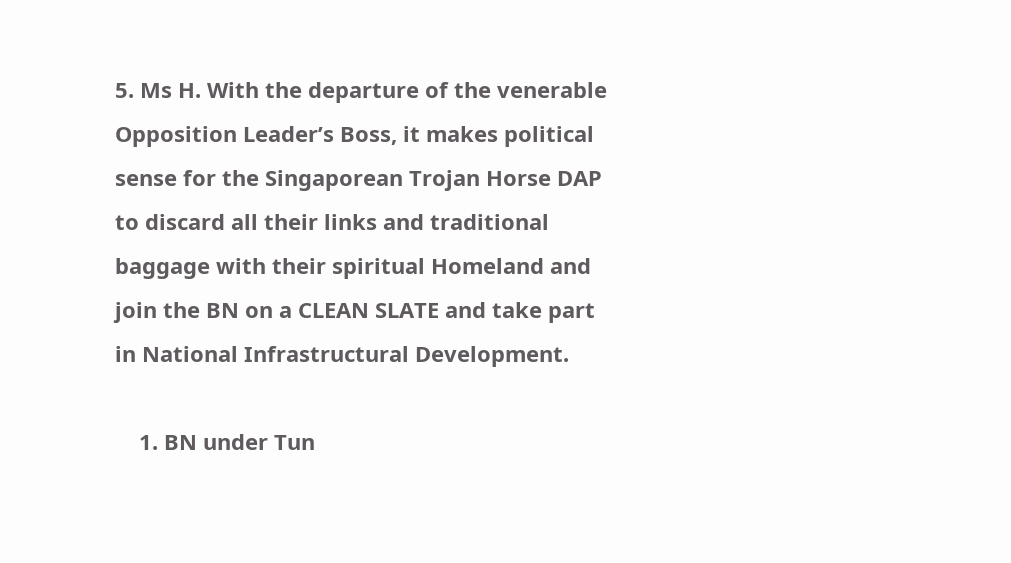5. Ms H. With the departure of the venerable Opposition Leader’s Boss, it makes political sense for the Singaporean Trojan Horse DAP to discard all their links and traditional baggage with their spiritual Homeland and join the BN on a CLEAN SLATE and take part in National Infrastructural Development.

    1. BN under Tun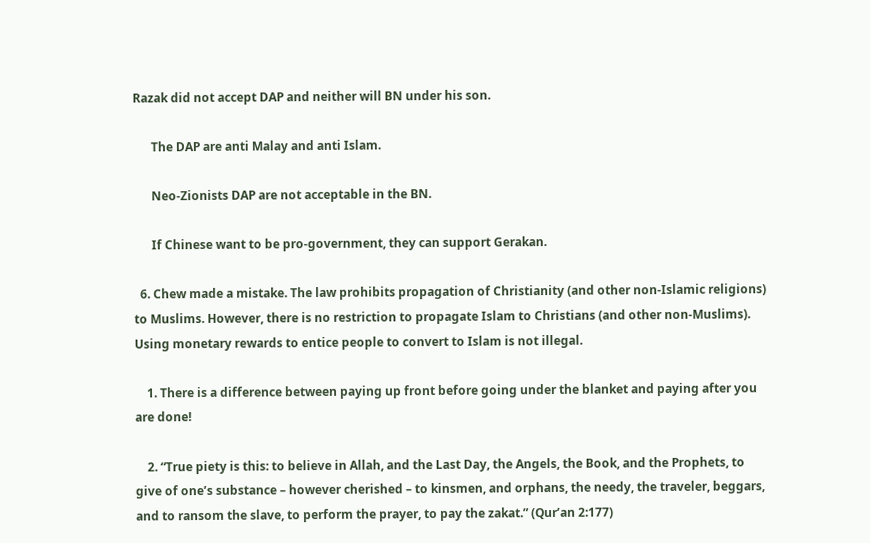Razak did not accept DAP and neither will BN under his son.

      The DAP are anti Malay and anti Islam.

      Neo-Zionists DAP are not acceptable in the BN.

      If Chinese want to be pro-government, they can support Gerakan.

  6. Chew made a mistake. The law prohibits propagation of Christianity (and other non-Islamic religions) to Muslims. However, there is no restriction to propagate Islam to Christians (and other non-Muslims). Using monetary rewards to entice people to convert to Islam is not illegal.

    1. There is a difference between paying up front before going under the blanket and paying after you are done!

    2. “True piety is this: to believe in Allah, and the Last Day, the Angels, the Book, and the Prophets, to give of one’s substance – however cherished – to kinsmen, and orphans, the needy, the traveler, beggars, and to ransom the slave, to perform the prayer, to pay the zakat.” (Qur’an 2:177)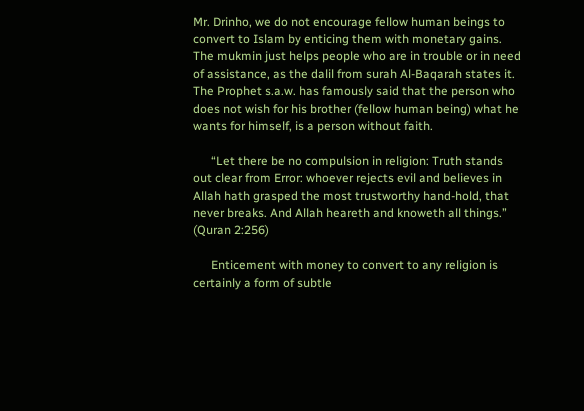Mr. Drinho, we do not encourage fellow human beings to convert to Islam by enticing them with monetary gains. The mukmin just helps people who are in trouble or in need of assistance, as the dalil from surah Al-Baqarah states it. The Prophet s.a.w. has famously said that the person who does not wish for his brother (fellow human being) what he wants for himself, is a person without faith.

      “Let there be no compulsion in religion: Truth stands out clear from Error: whoever rejects evil and believes in Allah hath grasped the most trustworthy hand-hold, that never breaks. And Allah heareth and knoweth all things.” (Quran 2:256)

      Enticement with money to convert to any religion is certainly a form of subtle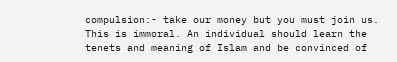compulsion:- take our money but you must join us. This is immoral. An individual should learn the tenets and meaning of Islam and be convinced of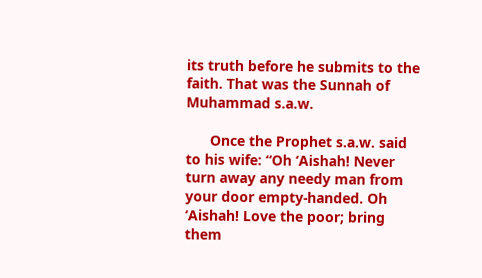its truth before he submits to the faith. That was the Sunnah of Muhammad s.a.w.

      Once the Prophet s.a.w. said to his wife: “Oh ‘Aishah! Never turn away any needy man from your door empty-handed. Oh ‘Aishah! Love the poor; bring them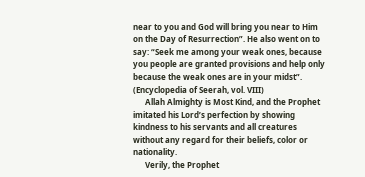near to you and God will bring you near to Him on the Day of Resurrection”. He also went on to say: “Seek me among your weak ones, because you people are granted provisions and help only because the weak ones are in your midst”. (Encyclopedia of Seerah, vol. VIII)
      Allah Almighty is Most Kind, and the Prophet imitated his Lord’s perfection by showing kindness to his servants and all creatures without any regard for their beliefs, color or nationality.
      Verily, the Prophet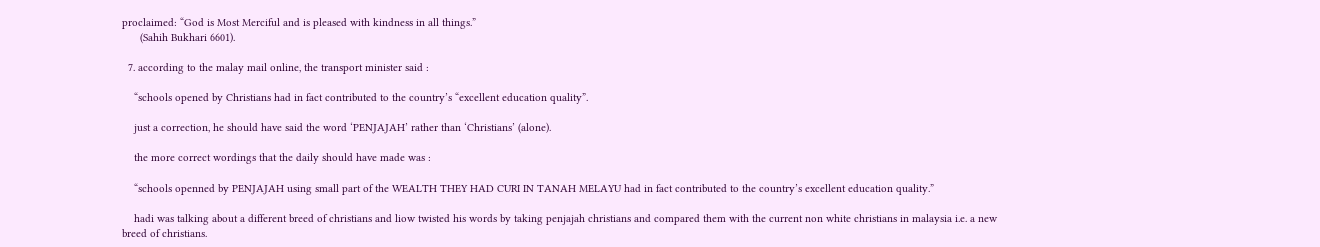proclaimed: “God is Most Merciful and is pleased with kindness in all things.”
      (Sahih Bukhari 6601).

  7. according to the malay mail online, the transport minister said :

    “schools opened by Christians had in fact contributed to the country’s “excellent education quality”.

    just a correction, he should have said the word ‘PENJAJAH’ rather than ‘Christians’ (alone).

    the more correct wordings that the daily should have made was :

    “schools openned by PENJAJAH using small part of the WEALTH THEY HAD CURI IN TANAH MELAYU had in fact contributed to the country’s excellent education quality.”

    hadi was talking about a different breed of christians and liow twisted his words by taking penjajah christians and compared them with the current non white christians in malaysia i.e. a new breed of christians.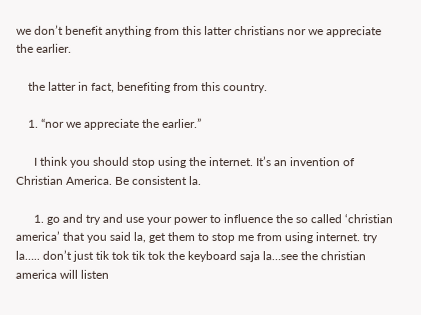we don’t benefit anything from this latter christians nor we appreciate the earlier.

    the latter in fact, benefiting from this country.

    1. “nor we appreciate the earlier.”

      I think you should stop using the internet. It’s an invention of Christian America. Be consistent la.

      1. go and try and use your power to influence the so called ‘christian america’ that you said la, get them to stop me from using internet. try la….. don’t just tik tok tik tok the keyboard saja la…see the christian america will listen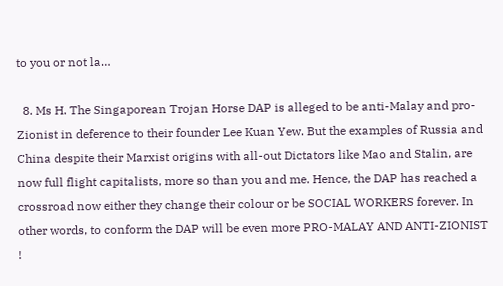to you or not la…

  8. Ms H. The Singaporean Trojan Horse DAP is alleged to be anti-Malay and pro-Zionist in deference to their founder Lee Kuan Yew. But the examples of Russia and China despite their Marxist origins with all-out Dictators like Mao and Stalin, are now full flight capitalists, more so than you and me. Hence, the DAP has reached a crossroad now either they change their colour or be SOCIAL WORKERS forever. In other words, to conform the DAP will be even more PRO-MALAY AND ANTI-ZIONIST !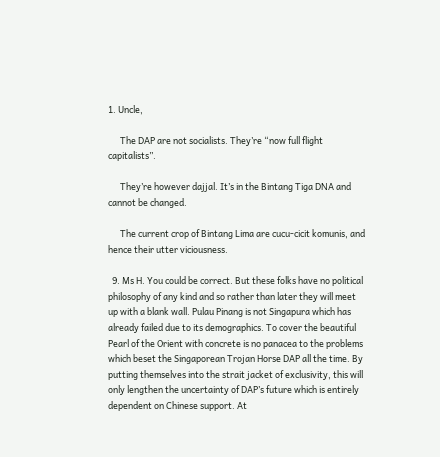1. Uncle,

      The DAP are not socialists. They’re “now full flight capitalists”.

      They’re however dajjal. It’s in the Bintang Tiga DNA and cannot be changed.

      The current crop of Bintang Lima are cucu-cicit komunis, and hence their utter viciousness.

  9. Ms H. You could be correct. But these folks have no political philosophy of any kind and so rather than later they will meet up with a blank wall. Pulau Pinang is not Singapura which has already failed due to its demographics. To cover the beautiful Pearl of the Orient with concrete is no panacea to the problems which beset the Singaporean Trojan Horse DAP all the time. By putting themselves into the strait jacket of exclusivity, this will only lengthen the uncertainty of DAP’s future which is entirely dependent on Chinese support. At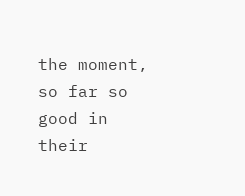the moment, so far so good in their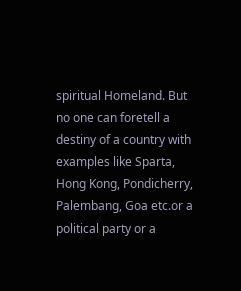spiritual Homeland. But no one can foretell a destiny of a country with examples like Sparta, Hong Kong, Pondicherry, Palembang, Goa etc.or a political party or a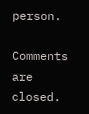person.

Comments are closed.